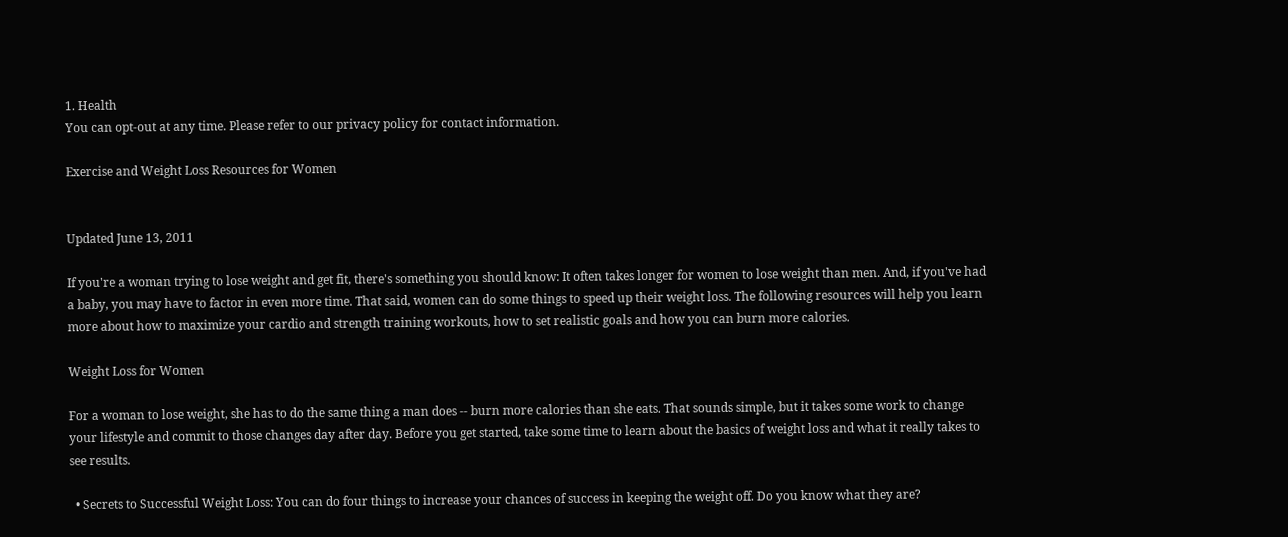1. Health
You can opt-out at any time. Please refer to our privacy policy for contact information.

Exercise and Weight Loss Resources for Women


Updated June 13, 2011

If you're a woman trying to lose weight and get fit, there's something you should know: It often takes longer for women to lose weight than men. And, if you've had a baby, you may have to factor in even more time. That said, women can do some things to speed up their weight loss. The following resources will help you learn more about how to maximize your cardio and strength training workouts, how to set realistic goals and how you can burn more calories.

Weight Loss for Women

For a woman to lose weight, she has to do the same thing a man does -- burn more calories than she eats. That sounds simple, but it takes some work to change your lifestyle and commit to those changes day after day. Before you get started, take some time to learn about the basics of weight loss and what it really takes to see results.

  • Secrets to Successful Weight Loss: You can do four things to increase your chances of success in keeping the weight off. Do you know what they are?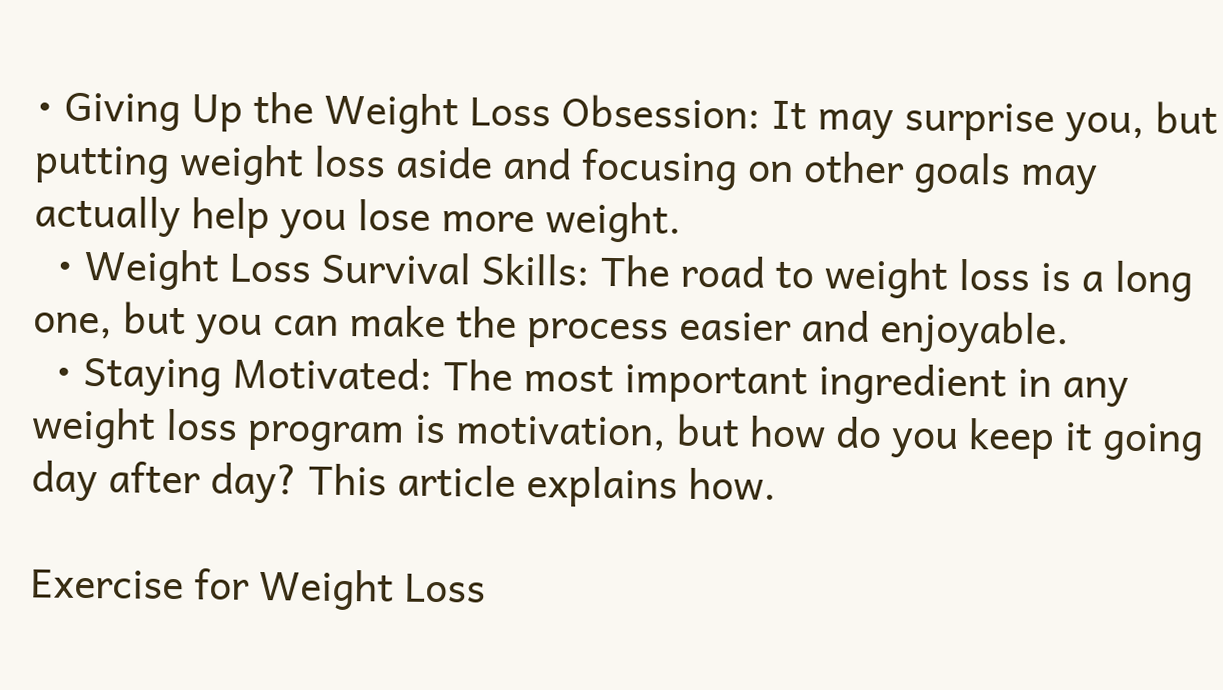• Giving Up the Weight Loss Obsession: It may surprise you, but putting weight loss aside and focusing on other goals may actually help you lose more weight.
  • Weight Loss Survival Skills: The road to weight loss is a long one, but you can make the process easier and enjoyable.
  • Staying Motivated: The most important ingredient in any weight loss program is motivation, but how do you keep it going day after day? This article explains how.

Exercise for Weight Loss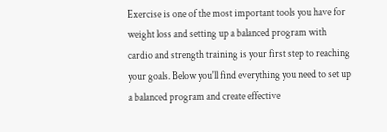Exercise is one of the most important tools you have for weight loss and setting up a balanced program with cardio and strength training is your first step to reaching your goals. Below you'll find everything you need to set up a balanced program and create effective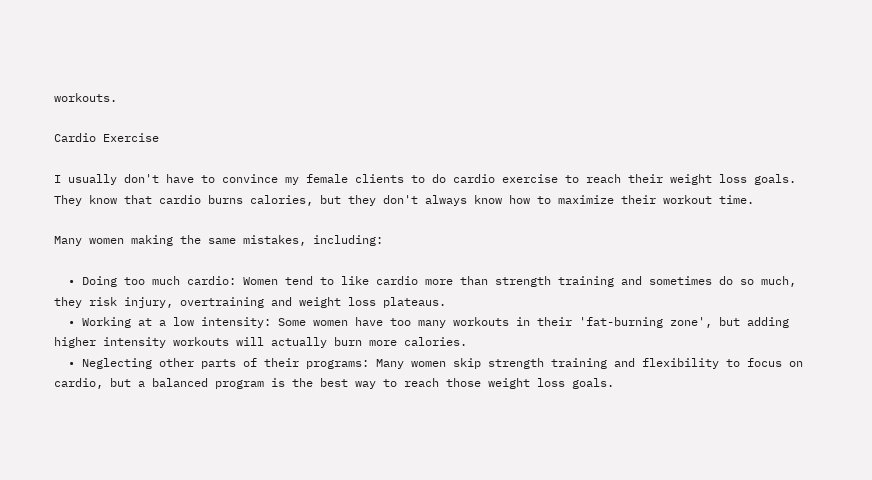workouts.

Cardio Exercise

I usually don't have to convince my female clients to do cardio exercise to reach their weight loss goals. They know that cardio burns calories, but they don't always know how to maximize their workout time.

Many women making the same mistakes, including:

  • Doing too much cardio: Women tend to like cardio more than strength training and sometimes do so much, they risk injury, overtraining and weight loss plateaus.
  • Working at a low intensity: Some women have too many workouts in their 'fat-burning zone', but adding higher intensity workouts will actually burn more calories.
  • Neglecting other parts of their programs: Many women skip strength training and flexibility to focus on cardio, but a balanced program is the best way to reach those weight loss goals.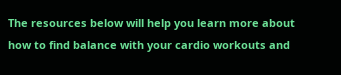The resources below will help you learn more about how to find balance with your cardio workouts and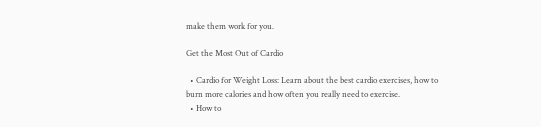make them work for you.

Get the Most Out of Cardio

  • Cardio for Weight Loss: Learn about the best cardio exercises, how to burn more calories and how often you really need to exercise.
  • How to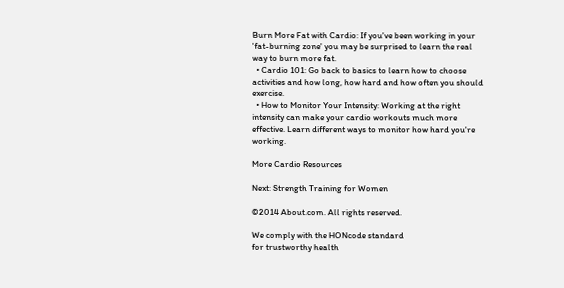Burn More Fat with Cardio: If you've been working in your 'fat-burning zone' you may be surprised to learn the real way to burn more fat.
  • Cardio 101: Go back to basics to learn how to choose activities and how long, how hard and how often you should exercise.
  • How to Monitor Your Intensity: Working at the right intensity can make your cardio workouts much more effective. Learn different ways to monitor how hard you're working.

More Cardio Resources

Next: Strength Training for Women

©2014 About.com. All rights reserved.

We comply with the HONcode standard
for trustworthy health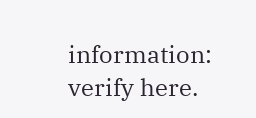information: verify here.